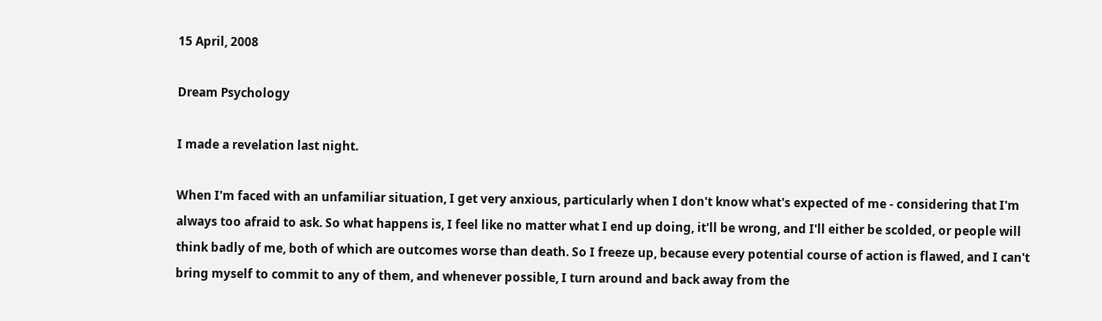15 April, 2008

Dream Psychology

I made a revelation last night.

When I'm faced with an unfamiliar situation, I get very anxious, particularly when I don't know what's expected of me - considering that I'm always too afraid to ask. So what happens is, I feel like no matter what I end up doing, it'll be wrong, and I'll either be scolded, or people will think badly of me, both of which are outcomes worse than death. So I freeze up, because every potential course of action is flawed, and I can't bring myself to commit to any of them, and whenever possible, I turn around and back away from the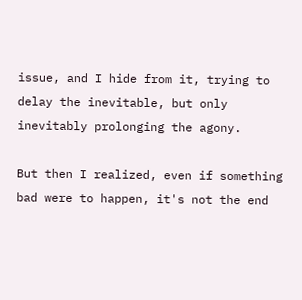issue, and I hide from it, trying to delay the inevitable, but only inevitably prolonging the agony.

But then I realized, even if something bad were to happen, it's not the end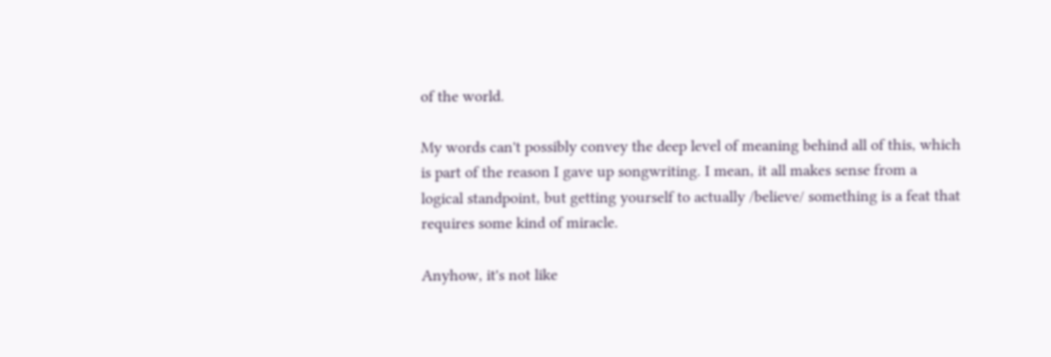of the world.

My words can't possibly convey the deep level of meaning behind all of this, which is part of the reason I gave up songwriting. I mean, it all makes sense from a logical standpoint, but getting yourself to actually /believe/ something is a feat that requires some kind of miracle.

Anyhow, it's not like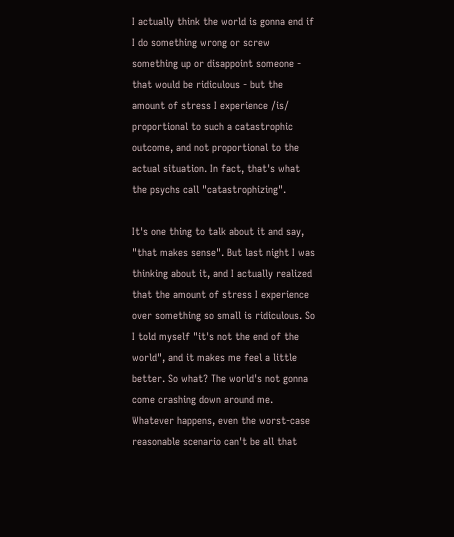I actually think the world is gonna end if I do something wrong or screw something up or disappoint someone - that would be ridiculous - but the amount of stress I experience /is/ proportional to such a catastrophic outcome, and not proportional to the actual situation. In fact, that's what the psychs call "catastrophizing".

It's one thing to talk about it and say, "that makes sense". But last night I was thinking about it, and I actually realized that the amount of stress I experience over something so small is ridiculous. So I told myself "it's not the end of the world", and it makes me feel a little better. So what? The world's not gonna come crashing down around me. Whatever happens, even the worst-case reasonable scenario can't be all that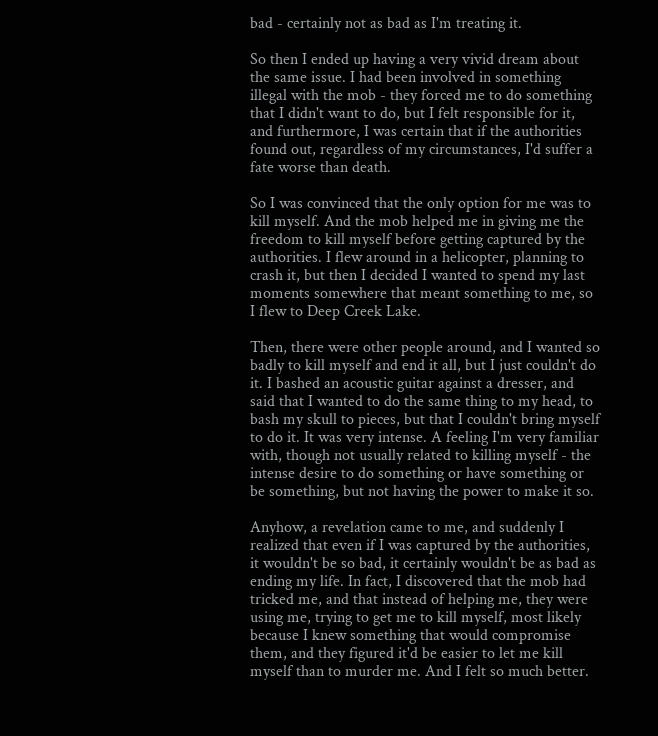bad - certainly not as bad as I'm treating it.

So then I ended up having a very vivid dream about the same issue. I had been involved in something illegal with the mob - they forced me to do something that I didn't want to do, but I felt responsible for it, and furthermore, I was certain that if the authorities found out, regardless of my circumstances, I'd suffer a fate worse than death.

So I was convinced that the only option for me was to kill myself. And the mob helped me in giving me the freedom to kill myself before getting captured by the authorities. I flew around in a helicopter, planning to crash it, but then I decided I wanted to spend my last moments somewhere that meant something to me, so I flew to Deep Creek Lake.

Then, there were other people around, and I wanted so badly to kill myself and end it all, but I just couldn't do it. I bashed an acoustic guitar against a dresser, and said that I wanted to do the same thing to my head, to bash my skull to pieces, but that I couldn't bring myself to do it. It was very intense. A feeling I'm very familiar with, though not usually related to killing myself - the intense desire to do something or have something or be something, but not having the power to make it so.

Anyhow, a revelation came to me, and suddenly I realized that even if I was captured by the authorities, it wouldn't be so bad, it certainly wouldn't be as bad as ending my life. In fact, I discovered that the mob had tricked me, and that instead of helping me, they were using me, trying to get me to kill myself, most likely because I knew something that would compromise them, and they figured it'd be easier to let me kill myself than to murder me. And I felt so much better.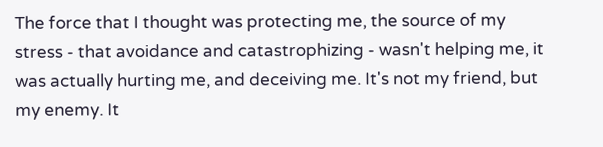The force that I thought was protecting me, the source of my stress - that avoidance and catastrophizing - wasn't helping me, it was actually hurting me, and deceiving me. It's not my friend, but my enemy. It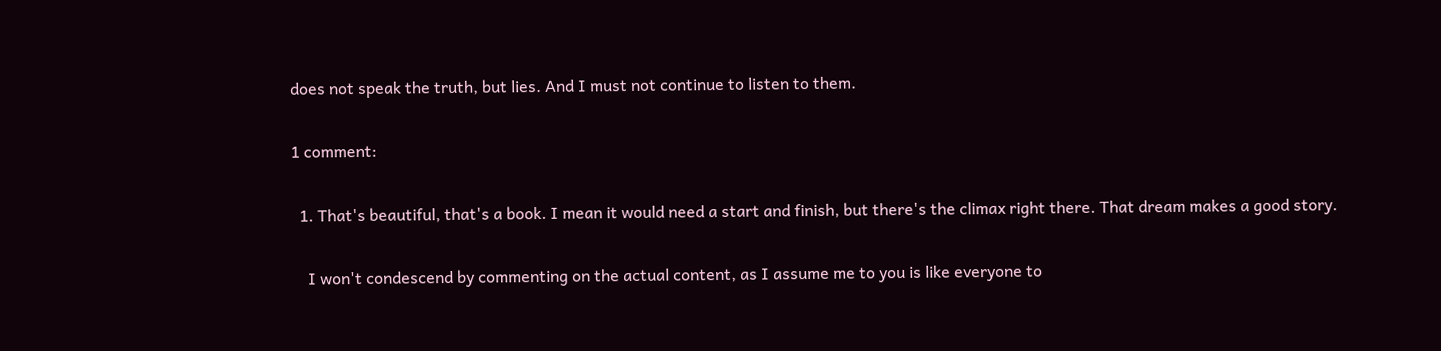does not speak the truth, but lies. And I must not continue to listen to them.

1 comment:

  1. That's beautiful, that's a book. I mean it would need a start and finish, but there's the climax right there. That dream makes a good story.

    I won't condescend by commenting on the actual content, as I assume me to you is like everyone to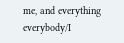me, and everything everybody/I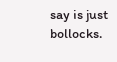say is just bollocks.